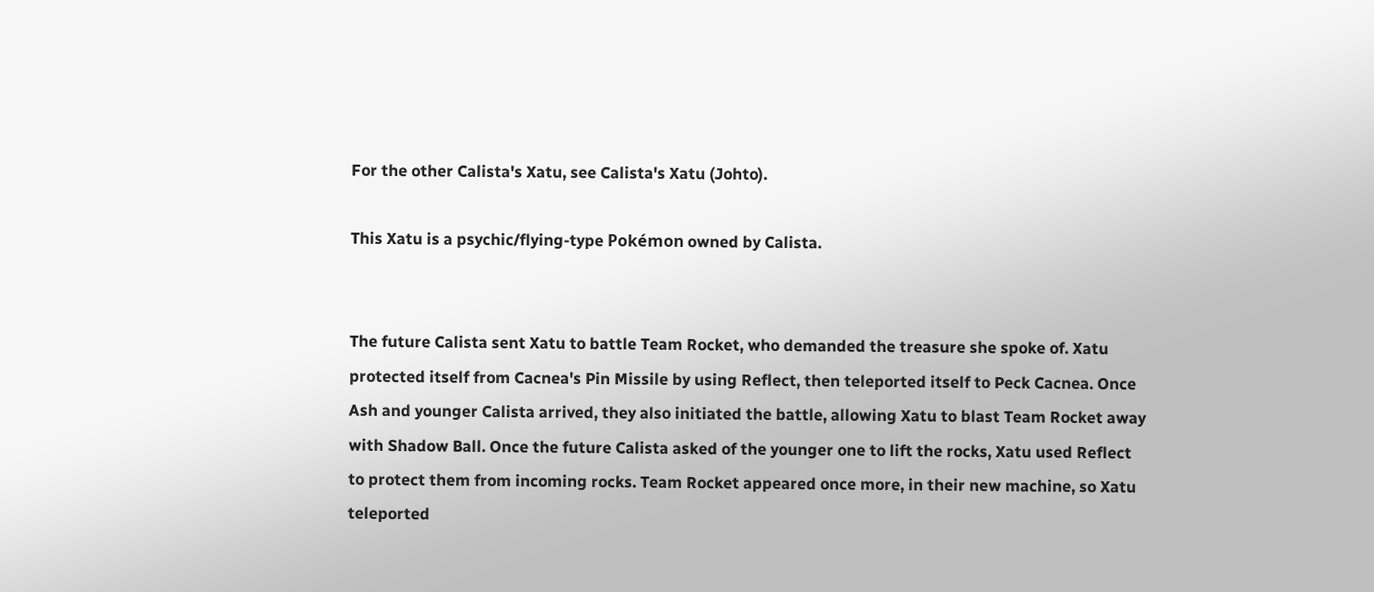For the other Calista's Xatu, see Calista's Xatu (Johto).

This Xatu is a psychic/flying-type Pokémon owned by Calista.


The future Calista sent Xatu to battle Team Rocket, who demanded the treasure she spoke of. Xatu protected itself from Cacnea's Pin Missile by using Reflect, then teleported itself to Peck Cacnea. Once Ash and younger Calista arrived, they also initiated the battle, allowing Xatu to blast Team Rocket away with Shadow Ball. Once the future Calista asked of the younger one to lift the rocks, Xatu used Reflect to protect them from incoming rocks. Team Rocket appeared once more, in their new machine, so Xatu teleported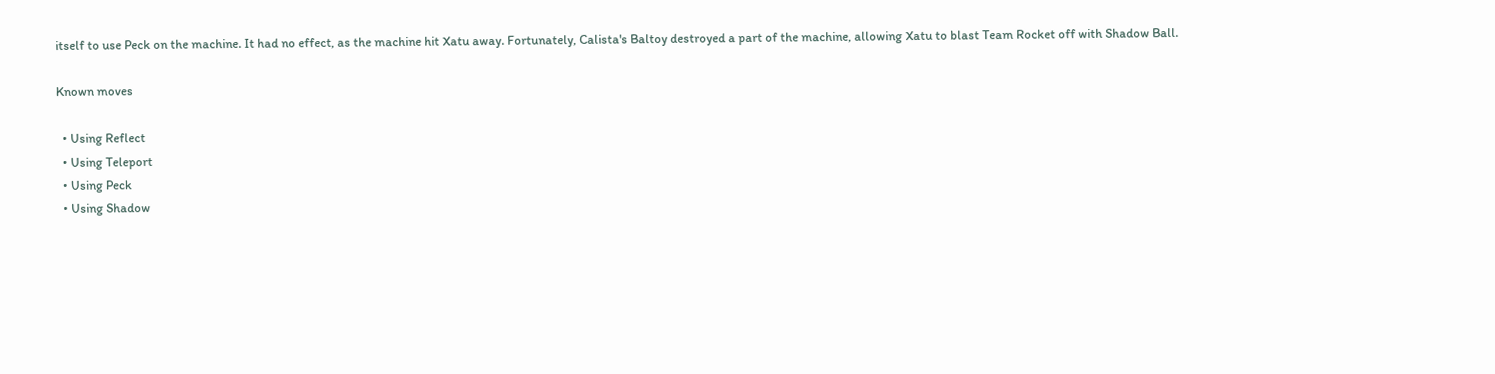itself to use Peck on the machine. It had no effect, as the machine hit Xatu away. Fortunately, Calista's Baltoy destroyed a part of the machine, allowing Xatu to blast Team Rocket off with Shadow Ball.

Known moves

  • Using Reflect
  • Using Teleport
  • Using Peck
  • Using Shadow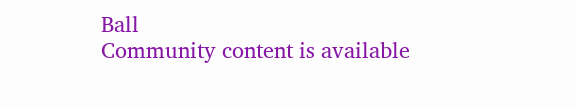Ball
Community content is available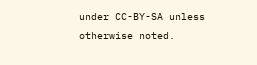under CC-BY-SA unless otherwise noted.